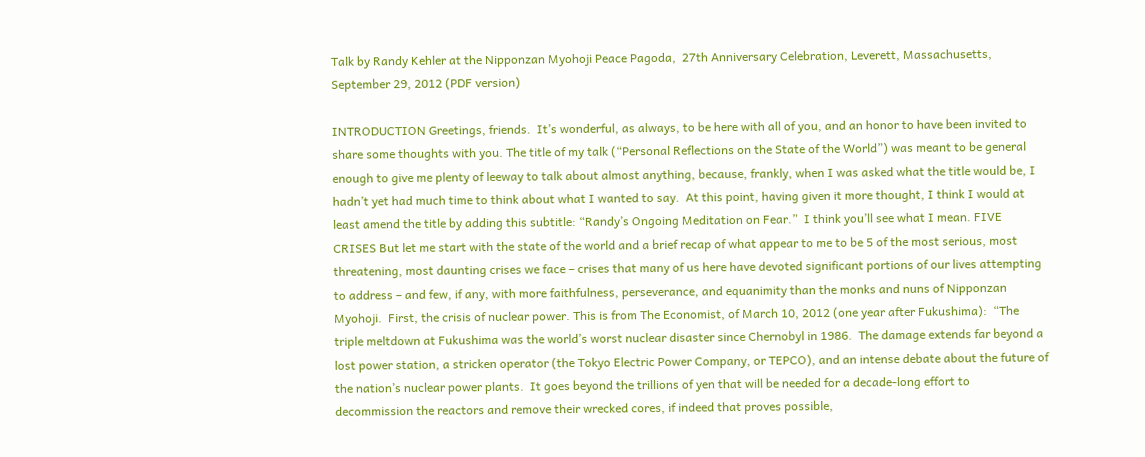Talk by Randy Kehler at the Nipponzan Myohoji Peace Pagoda,  27th Anniversary Celebration, Leverett, Massachusetts, September 29, 2012 (PDF version)

INTRODUCTION Greetings, friends.  It’s wonderful, as always, to be here with all of you, and an honor to have been invited to share some thoughts with you. The title of my talk (“Personal Reflections on the State of the World”) was meant to be general enough to give me plenty of leeway to talk about almost anything, because, frankly, when I was asked what the title would be, I hadn’t yet had much time to think about what I wanted to say.  At this point, having given it more thought, I think I would at least amend the title by adding this subtitle: “Randy’s Ongoing Meditation on Fear.”  I think you’ll see what I mean. FIVE CRISES But let me start with the state of the world and a brief recap of what appear to me to be 5 of the most serious, most threatening, most daunting crises we face – crises that many of us here have devoted significant portions of our lives attempting to address – and few, if any, with more faithfulness, perseverance, and equanimity than the monks and nuns of Nipponzan Myohoji.  First, the crisis of nuclear power. This is from The Economist, of March 10, 2012 (one year after Fukushima):  “The triple meltdown at Fukushima was the world’s worst nuclear disaster since Chernobyl in 1986.  The damage extends far beyond a lost power station, a stricken operator (the Tokyo Electric Power Company, or TEPCO), and an intense debate about the future of the nation’s nuclear power plants.  It goes beyond the trillions of yen that will be needed for a decade-long effort to decommission the reactors and remove their wrecked cores, if indeed that proves possible,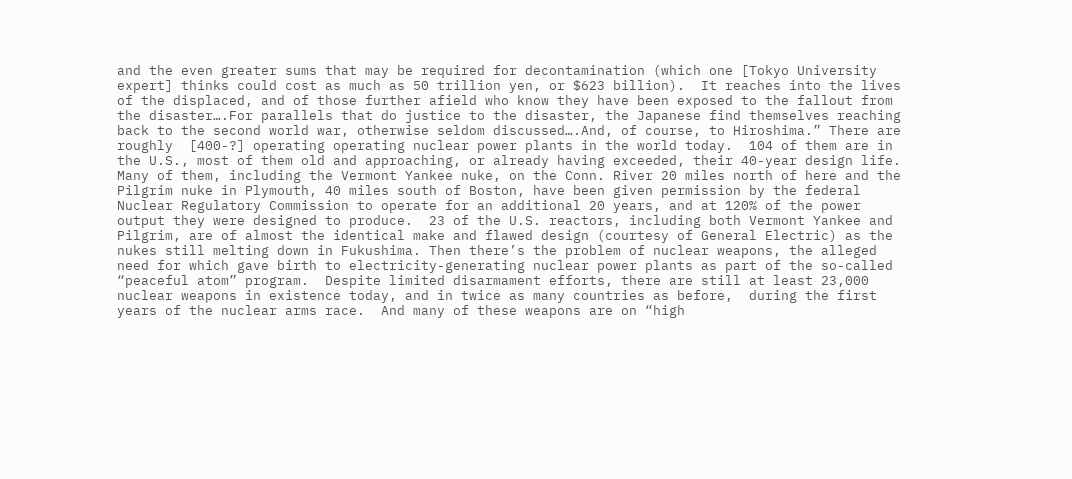and the even greater sums that may be required for decontamination (which one [Tokyo University expert] thinks could cost as much as 50 trillion yen, or $623 billion).  It reaches into the lives of the displaced, and of those further afield who know they have been exposed to the fallout from the disaster….For parallels that do justice to the disaster, the Japanese find themselves reaching back to the second world war, otherwise seldom discussed….And, of course, to Hiroshima.” There are roughly  [400-?] operating operating nuclear power plants in the world today.  104 of them are in the U.S., most of them old and approaching, or already having exceeded, their 40-year design life.  Many of them, including the Vermont Yankee nuke, on the Conn. River 20 miles north of here and the Pilgrim nuke in Plymouth, 40 miles south of Boston, have been given permission by the federal Nuclear Regulatory Commission to operate for an additional 20 years, and at 120% of the power output they were designed to produce.  23 of the U.S. reactors, including both Vermont Yankee and Pilgrim, are of almost the identical make and flawed design (courtesy of General Electric) as the nukes still melting down in Fukushima. Then there’s the problem of nuclear weapons, the alleged need for which gave birth to electricity-generating nuclear power plants as part of the so-called “peaceful atom” program.  Despite limited disarmament efforts, there are still at least 23,000 nuclear weapons in existence today, and in twice as many countries as before,  during the first years of the nuclear arms race.  And many of these weapons are on “high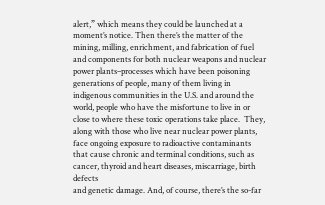alert,” which means they could be launched at a moment’s notice. Then there’s the matter of the mining, milling, enrichment, and fabrication of fuel and components for both nuclear weapons and nuclear power plants–processes which have been poisoning generations of people, many of them living in indigenous communities in the U.S. and around the world, people who have the misfortune to live in or close to where these toxic operations take place.  They, along with those who live near nuclear power plants, face ongoing exposure to radioactive contaminants that cause chronic and terminal conditions, such as cancer, thyroid and heart diseases, miscarriage, birth defects
and genetic damage. And, of course, there’s the so-far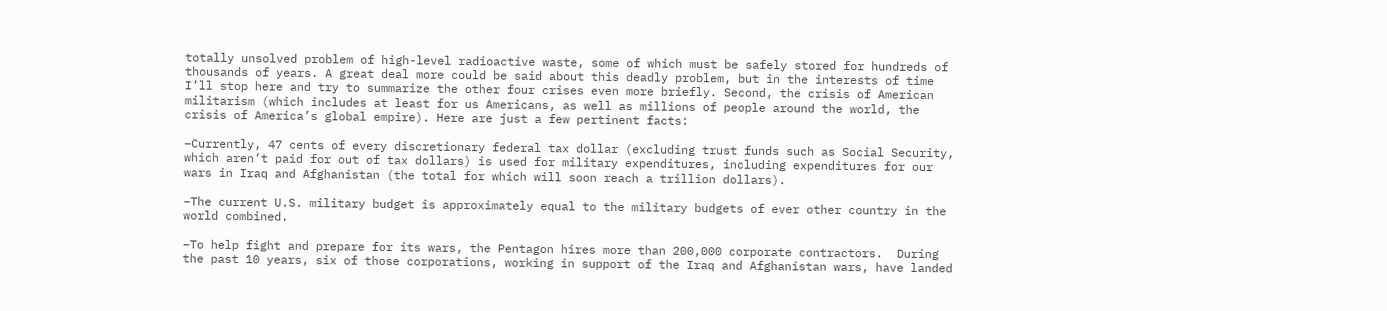totally unsolved problem of high-level radioactive waste, some of which must be safely stored for hundreds of thousands of years. A great deal more could be said about this deadly problem, but in the interests of time I’ll stop here and try to summarize the other four crises even more briefly. Second, the crisis of American militarism (which includes at least for us Americans, as well as millions of people around the world, the crisis of America’s global empire). Here are just a few pertinent facts:

–Currently, 47 cents of every discretionary federal tax dollar (excluding trust funds such as Social Security, which aren’t paid for out of tax dollars) is used for military expenditures, including expenditures for our wars in Iraq and Afghanistan (the total for which will soon reach a trillion dollars).

–The current U.S. military budget is approximately equal to the military budgets of ever other country in the world combined.

–To help fight and prepare for its wars, the Pentagon hires more than 200,000 corporate contractors.  During the past 10 years, six of those corporations, working in support of the Iraq and Afghanistan wars, have landed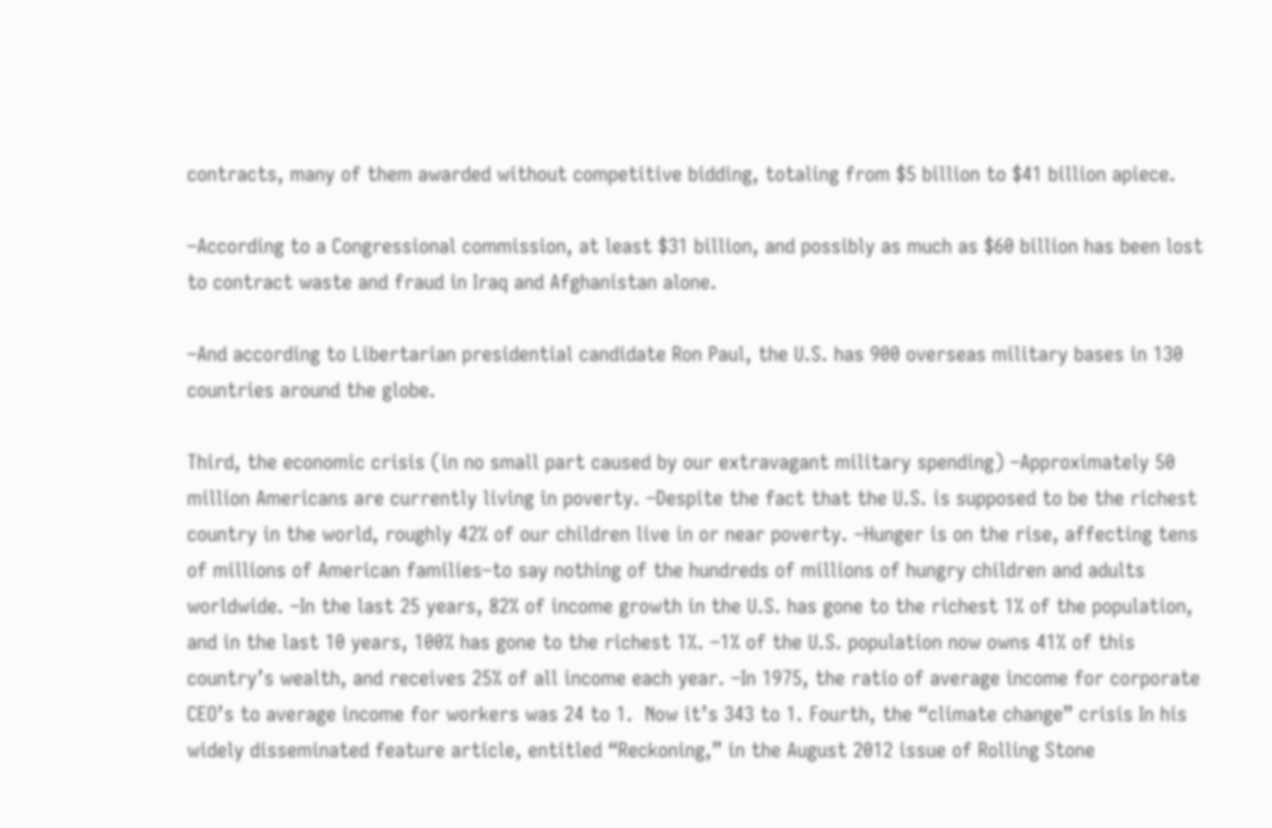contracts, many of them awarded without competitive bidding, totaling from $5 billion to $41 billion apiece.

–According to a Congressional commission, at least $31 billion, and possibly as much as $60 billion has been lost to contract waste and fraud in Iraq and Afghanistan alone.

–And according to Libertarian presidential candidate Ron Paul, the U.S. has 900 overseas military bases in 130 countries around the globe.

Third, the economic crisis (in no small part caused by our extravagant military spending) –Approximately 50 million Americans are currently living in poverty. –Despite the fact that the U.S. is supposed to be the richest country in the world, roughly 42% of our children live in or near poverty. –Hunger is on the rise, affecting tens of millions of American families–to say nothing of the hundreds of millions of hungry children and adults worldwide. –In the last 25 years, 82% of income growth in the U.S. has gone to the richest 1% of the population, and in the last 10 years, 100% has gone to the richest 1%. –1% of the U.S. population now owns 41% of this country’s wealth, and receives 25% of all income each year. –In 1975, the ratio of average income for corporate CEO’s to average income for workers was 24 to 1.  Now it’s 343 to 1. Fourth, the “climate change” crisis In his widely disseminated feature article, entitled “Reckoning,” in the August 2012 issue of Rolling Stone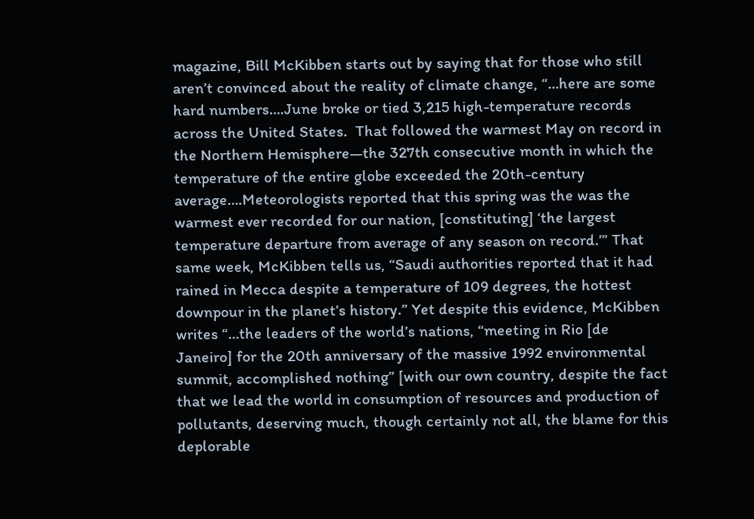magazine, Bill McKibben starts out by saying that for those who still aren’t convinced about the reality of climate change, “…here are some hard numbers….June broke or tied 3,215 high-temperature records across the United States.  That followed the warmest May on record in the Northern Hemisphere—the 327th consecutive month in which the temperature of the entire globe exceeded the 20th-century average….Meteorologists reported that this spring was the was the warmest ever recorded for our nation, [constituting] ‘the largest temperature departure from average of any season on record.’” That same week, McKibben tells us, “Saudi authorities reported that it had rained in Mecca despite a temperature of 109 degrees, the hottest downpour in the planet’s history.” Yet despite this evidence, McKibben writes “…the leaders of the world’s nations, “meeting in Rio [de Janeiro] for the 20th anniversary of the massive 1992 environmental summit, accomplished nothing” [with our own country, despite the fact that we lead the world in consumption of resources and production of pollutants, deserving much, though certainly not all, the blame for this deplorable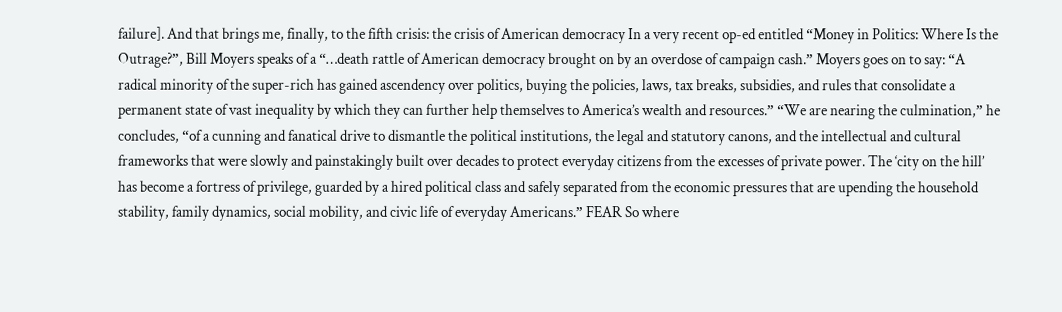failure]. And that brings me, finally, to the fifth crisis: the crisis of American democracy In a very recent op-ed entitled “Money in Politics: Where Is the Outrage?”, Bill Moyers speaks of a “…death rattle of American democracy brought on by an overdose of campaign cash.” Moyers goes on to say: “A radical minority of the super-rich has gained ascendency over politics, buying the policies, laws, tax breaks, subsidies, and rules that consolidate a permanent state of vast inequality by which they can further help themselves to America’s wealth and resources.” “We are nearing the culmination,” he concludes, “of a cunning and fanatical drive to dismantle the political institutions, the legal and statutory canons, and the intellectual and cultural frameworks that were slowly and painstakingly built over decades to protect everyday citizens from the excesses of private power. The ‘city on the hill’ has become a fortress of privilege, guarded by a hired political class and safely separated from the economic pressures that are upending the household stability, family dynamics, social mobility, and civic life of everyday Americans.” FEAR So where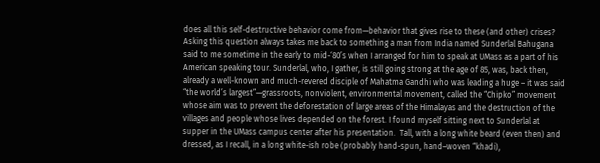does all this self-destructive behavior come from—behavior that gives rise to these (and other) crises? Asking this question always takes me back to something a man from India named Sunderlal Bahugana said to me sometime in the early to mid-‘80’s when I arranged for him to speak at UMass as a part of his American speaking tour. Sunderlal, who, I gather, is still going strong at the age of 85, was, back then, already a well-known and much-revered disciple of Mahatma Gandhi who was leading a huge – it was said “the world’s largest”—grassroots, nonviolent, environmental movement, called the “Chipko” movement whose aim was to prevent the deforestation of large areas of the Himalayas and the destruction of the villages and people whose lives depended on the forest. I found myself sitting next to Sunderlal at supper in the UMass campus center after his presentation.  Tall, with a long white beard (even then) and dressed, as I recall, in a long white-ish robe (probably hand-spun, hand–woven “khadi),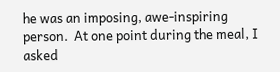he was an imposing, awe-inspiring person.  At one point during the meal, I asked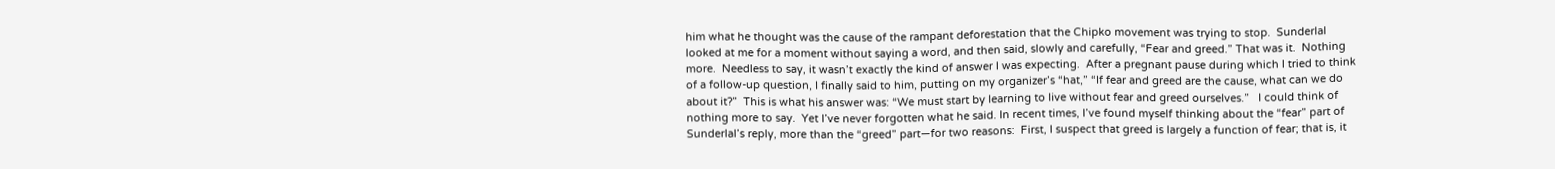him what he thought was the cause of the rampant deforestation that the Chipko movement was trying to stop.  Sunderlal looked at me for a moment without saying a word, and then said, slowly and carefully, “Fear and greed.” That was it.  Nothing more.  Needless to say, it wasn’t exactly the kind of answer I was expecting.  After a pregnant pause during which I tried to think of a follow-up question, I finally said to him, putting on my organizer’s “hat,” “If fear and greed are the cause, what can we do about it?”  This is what his answer was: “We must start by learning to live without fear and greed ourselves.”   I could think of nothing more to say.  Yet I’ve never forgotten what he said. In recent times, I’ve found myself thinking about the “fear” part of Sunderlal’s reply, more than the “greed” part—for two reasons:  First, I suspect that greed is largely a function of fear; that is, it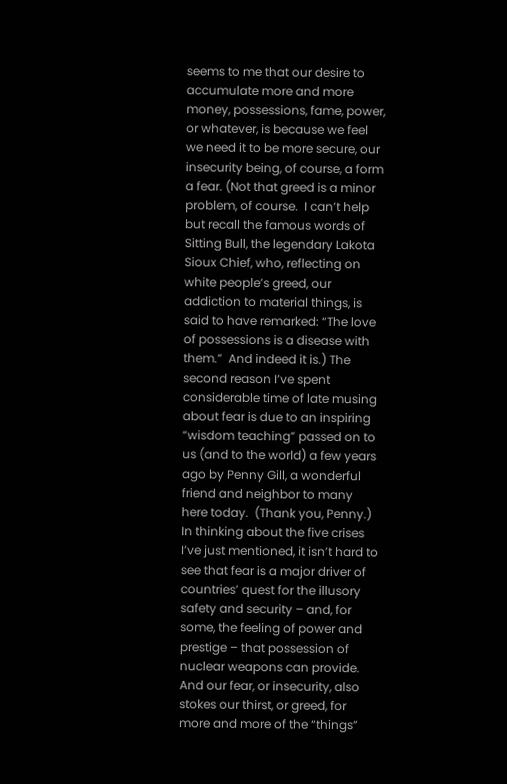seems to me that our desire to accumulate more and more money, possessions, fame, power, or whatever, is because we feel we need it to be more secure, our insecurity being, of course, a form a fear. (Not that greed is a minor problem, of course.  I can’t help but recall the famous words of Sitting Bull, the legendary Lakota Sioux Chief, who, reflecting on white people’s greed, our addiction to material things, is said to have remarked: “The love of possessions is a disease with them.”  And indeed it is.) The second reason I’ve spent considerable time of late musing about fear is due to an inspiring “wisdom teaching” passed on to us (and to the world) a few years ago by Penny Gill, a wonderful friend and neighbor to many here today.  (Thank you, Penny.) In thinking about the five crises I’ve just mentioned, it isn’t hard to see that fear is a major driver of countries’ quest for the illusory safety and security – and, for some, the feeling of power and prestige – that possession of nuclear weapons can provide.  And our fear, or insecurity, also stokes our thirst, or greed, for more and more of the “things”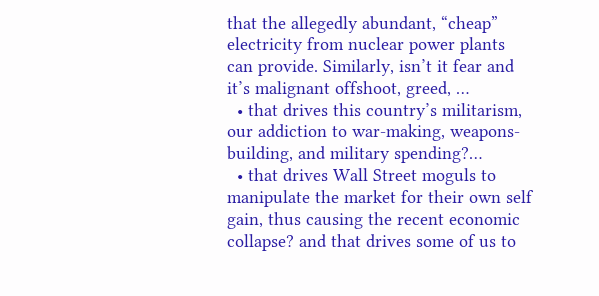that the allegedly abundant, “cheap” electricity from nuclear power plants can provide. Similarly, isn’t it fear and it’s malignant offshoot, greed, …
  • that drives this country’s militarism, our addiction to war-making, weapons-building, and military spending?…
  • that drives Wall Street moguls to manipulate the market for their own self gain, thus causing the recent economic collapse? and that drives some of us to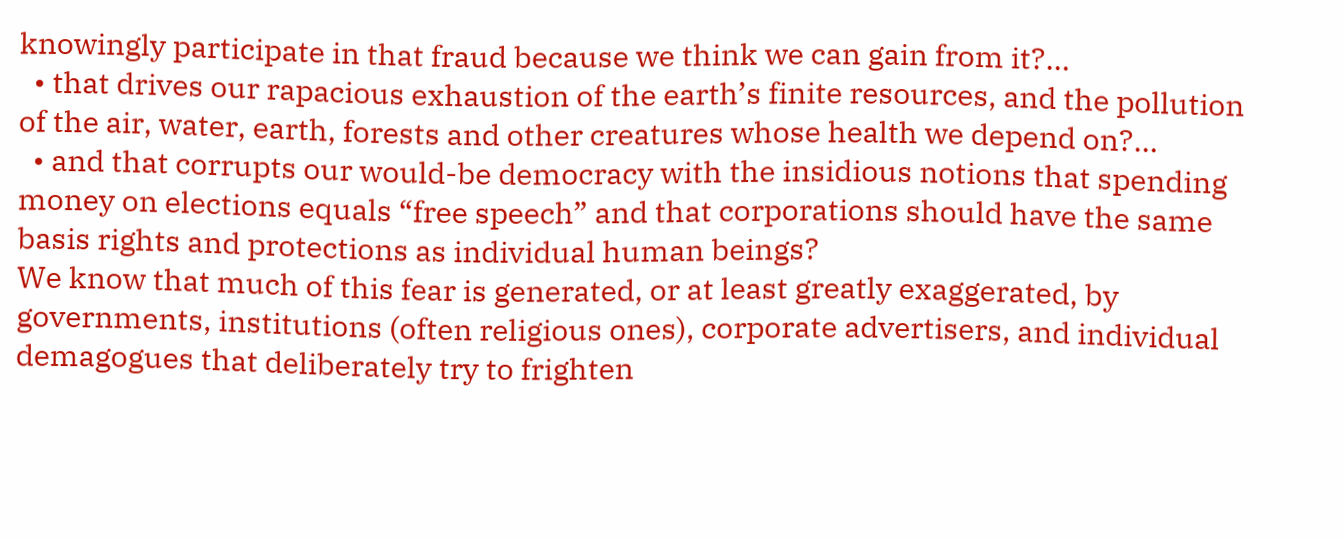knowingly participate in that fraud because we think we can gain from it?…
  • that drives our rapacious exhaustion of the earth’s finite resources, and the pollution of the air, water, earth, forests and other creatures whose health we depend on?…
  • and that corrupts our would-be democracy with the insidious notions that spending money on elections equals “free speech” and that corporations should have the same basis rights and protections as individual human beings?
We know that much of this fear is generated, or at least greatly exaggerated, by governments, institutions (often religious ones), corporate advertisers, and individual demagogues that deliberately try to frighten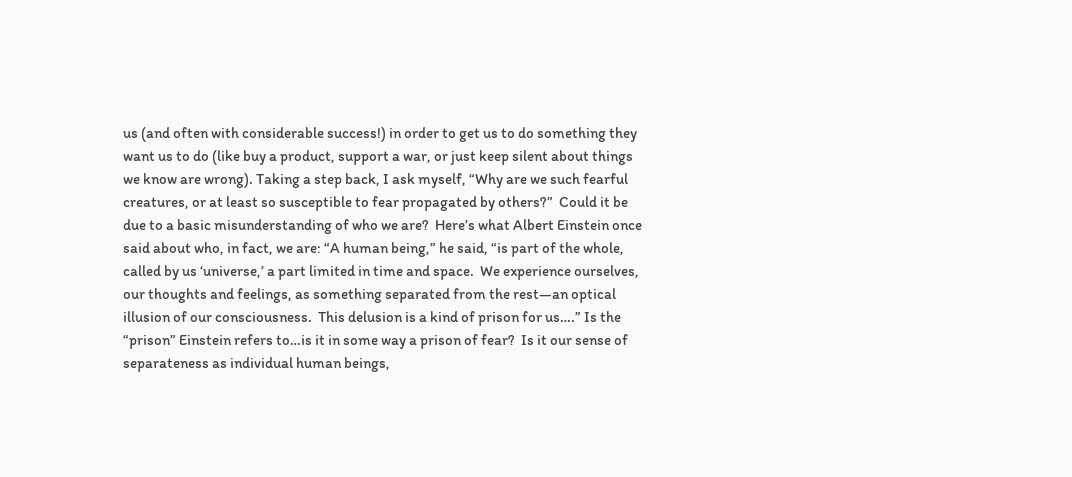us (and often with considerable success!) in order to get us to do something they want us to do (like buy a product, support a war, or just keep silent about things we know are wrong). Taking a step back, I ask myself, “Why are we such fearful creatures, or at least so susceptible to fear propagated by others?”  Could it be due to a basic misunderstanding of who we are?  Here’s what Albert Einstein once said about who, in fact, we are: “A human being,” he said, “is part of the whole, called by us ‘universe,’ a part limited in time and space.  We experience ourselves, our thoughts and feelings, as something separated from the rest—an optical illusion of our consciousness.  This delusion is a kind of prison for us….” Is the “prison” Einstein refers to…is it in some way a prison of fear?  Is it our sense of separateness as individual human beings,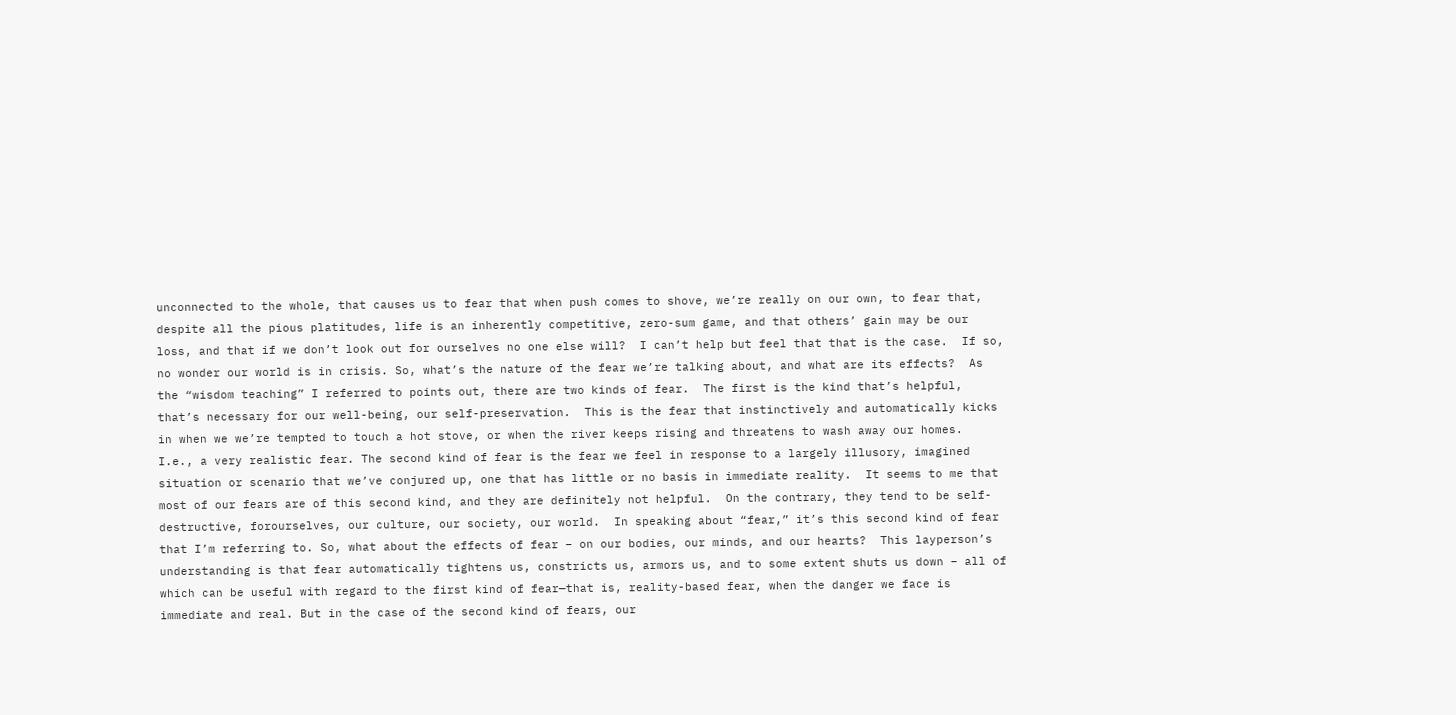unconnected to the whole, that causes us to fear that when push comes to shove, we’re really on our own, to fear that, despite all the pious platitudes, life is an inherently competitive, zero-sum game, and that others’ gain may be our loss, and that if we don’t look out for ourselves no one else will?  I can’t help but feel that that is the case.  If so, no wonder our world is in crisis. So, what’s the nature of the fear we’re talking about, and what are its effects?  As the “wisdom teaching” I referred to points out, there are two kinds of fear.  The first is the kind that’s helpful, that’s necessary for our well-being, our self-preservation.  This is the fear that instinctively and automatically kicks in when we we’re tempted to touch a hot stove, or when the river keeps rising and threatens to wash away our homes.  I.e., a very realistic fear. The second kind of fear is the fear we feel in response to a largely illusory, imagined situation or scenario that we’ve conjured up, one that has little or no basis in immediate reality.  It seems to me that most of our fears are of this second kind, and they are definitely not helpful.  On the contrary, they tend to be self-destructive, forourselves, our culture, our society, our world.  In speaking about “fear,” it’s this second kind of fear that I’m referring to. So, what about the effects of fear – on our bodies, our minds, and our hearts?  This layperson’s understanding is that fear automatically tightens us, constricts us, armors us, and to some extent shuts us down – all of which can be useful with regard to the first kind of fear—that is, reality-based fear, when the danger we face is immediate and real. But in the case of the second kind of fears, our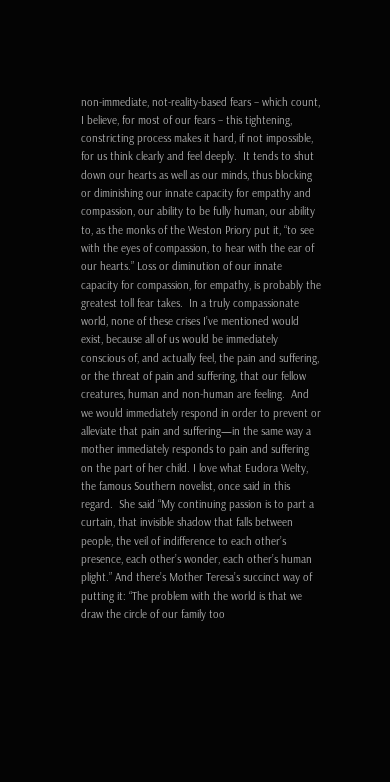non-immediate, not-reality-based fears – which count, I believe, for most of our fears – this tightening, constricting process makes it hard, if not impossible, for us think clearly and feel deeply.  It tends to shut down our hearts as well as our minds, thus blocking or diminishing our innate capacity for empathy and compassion, our ability to be fully human, our ability to, as the monks of the Weston Priory put it, “to see with the eyes of compassion, to hear with the ear of our hearts.” Loss or diminution of our innate capacity for compassion, for empathy, is probably the greatest toll fear takes.  In a truly compassionate world, none of these crises I’ve mentioned would exist, because all of us would be immediately conscious of, and actually feel, the pain and suffering, or the threat of pain and suffering, that our fellow creatures, human and non-human are feeling.  And we would immediately respond in order to prevent or alleviate that pain and suffering—in the same way a mother immediately responds to pain and suffering on the part of her child. I love what Eudora Welty, the famous Southern novelist, once said in this regard.  She said “My continuing passion is to part a curtain, that invisible shadow that falls between people, the veil of indifference to each other’s presence, each other’s wonder, each other’s human plight.” And there’s Mother Teresa’s succinct way of putting it: “The problem with the world is that we draw the circle of our family too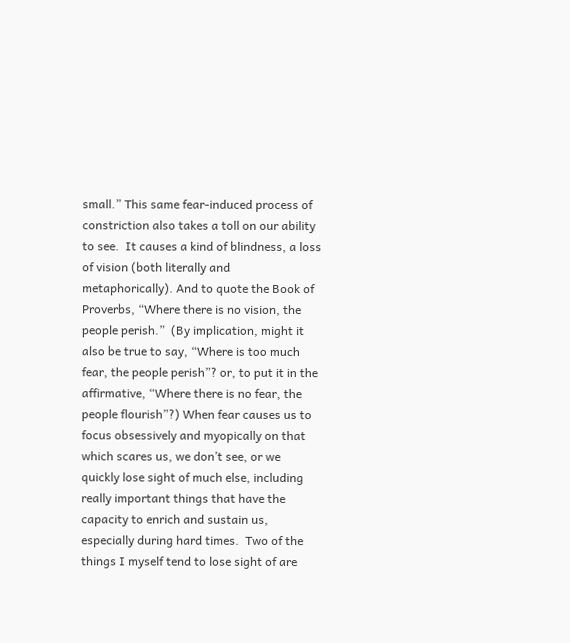small.” This same fear-induced process of constriction also takes a toll on our ability to see.  It causes a kind of blindness, a loss of vision (both literally and metaphorically). And to quote the Book of Proverbs, “Where there is no vision, the people perish.”  (By implication, might it also be true to say, “Where is too much fear, the people perish”? or, to put it in the affirmative, “Where there is no fear, the people flourish”?) When fear causes us to focus obsessively and myopically on that which scares us, we don’t see, or we quickly lose sight of much else, including really important things that have the capacity to enrich and sustain us, especially during hard times.  Two of the things I myself tend to lose sight of are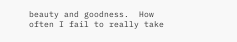beauty and goodness.  How often I fail to really take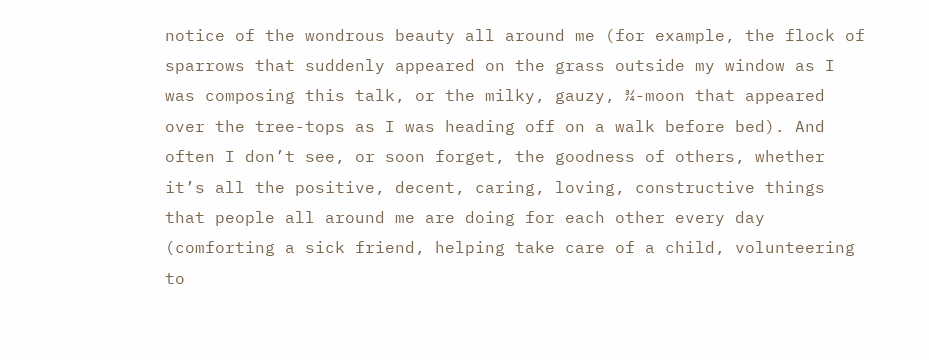notice of the wondrous beauty all around me (for example, the flock of sparrows that suddenly appeared on the grass outside my window as I was composing this talk, or the milky, gauzy, ¾-moon that appeared over the tree-tops as I was heading off on a walk before bed). And often I don’t see, or soon forget, the goodness of others, whether it’s all the positive, decent, caring, loving, constructive things that people all around me are doing for each other every day (comforting a sick friend, helping take care of a child, volunteering to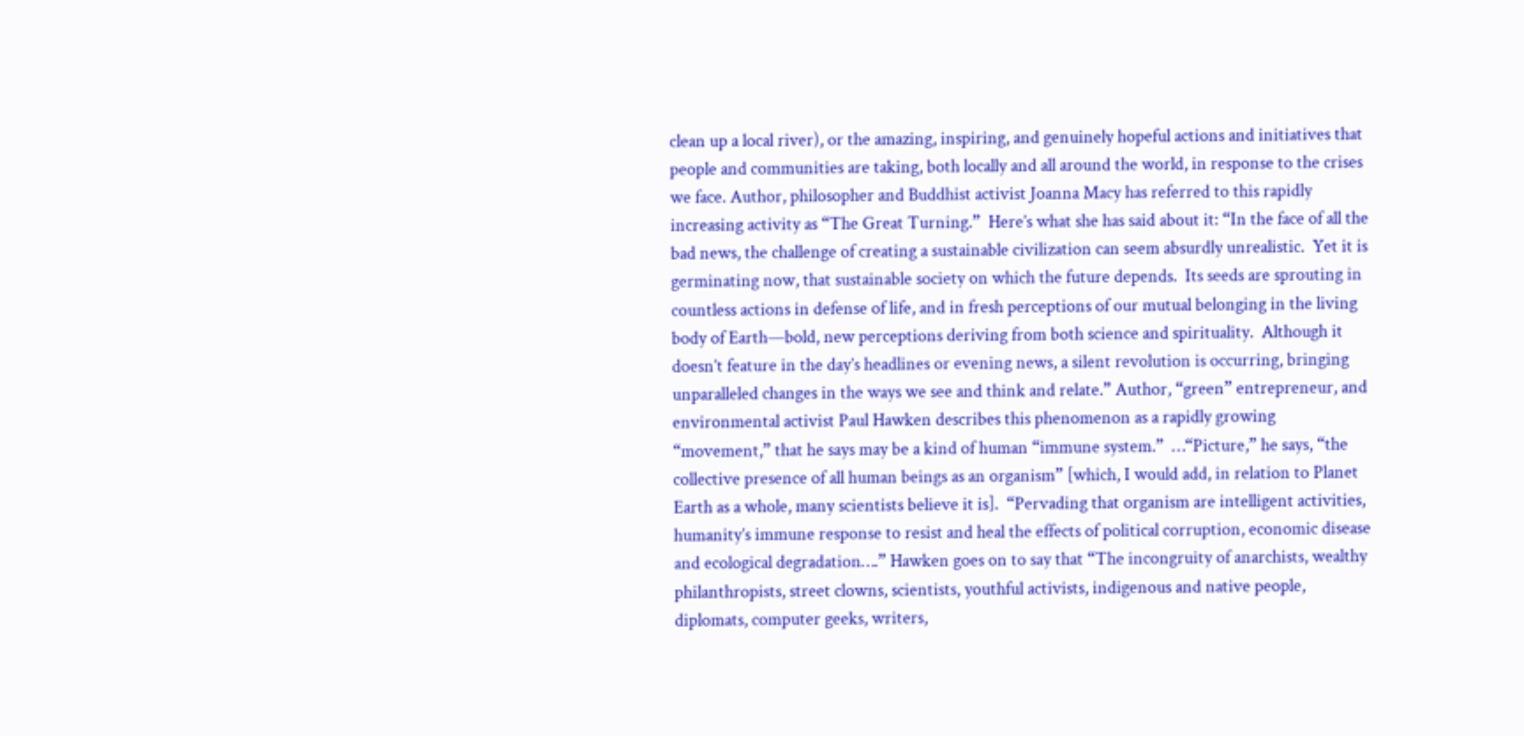clean up a local river), or the amazing, inspiring, and genuinely hopeful actions and initiatives that people and communities are taking, both locally and all around the world, in response to the crises we face. Author, philosopher and Buddhist activist Joanna Macy has referred to this rapidly increasing activity as “The Great Turning.”  Here’s what she has said about it: “In the face of all the bad news, the challenge of creating a sustainable civilization can seem absurdly unrealistic.  Yet it is germinating now, that sustainable society on which the future depends.  Its seeds are sprouting in countless actions in defense of life, and in fresh perceptions of our mutual belonging in the living body of Earth—bold, new perceptions deriving from both science and spirituality.  Although it doesn’t feature in the day’s headlines or evening news, a silent revolution is occurring, bringing unparalleled changes in the ways we see and think and relate.” Author, “green” entrepreneur, and environmental activist Paul Hawken describes this phenomenon as a rapidly growing “movement,” that he says may be a kind of human “immune system.”  …“Picture,” he says, “the collective presence of all human beings as an organism” [which, I would add, in relation to Planet Earth as a whole, many scientists believe it is].  “Pervading that organism are intelligent activities, humanity’s immune response to resist and heal the effects of political corruption, economic disease and ecological degradation….” Hawken goes on to say that “The incongruity of anarchists, wealthy philanthropists, street clowns, scientists, youthful activists, indigenous and native people, diplomats, computer geeks, writers,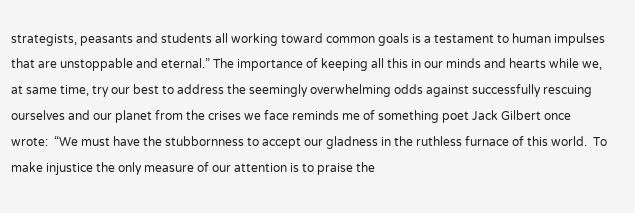strategists, peasants and students all working toward common goals is a testament to human impulses that are unstoppable and eternal.” The importance of keeping all this in our minds and hearts while we, at same time, try our best to address the seemingly overwhelming odds against successfully rescuing ourselves and our planet from the crises we face reminds me of something poet Jack Gilbert once wrote:  “We must have the stubbornness to accept our gladness in the ruthless furnace of this world.  To make injustice the only measure of our attention is to praise the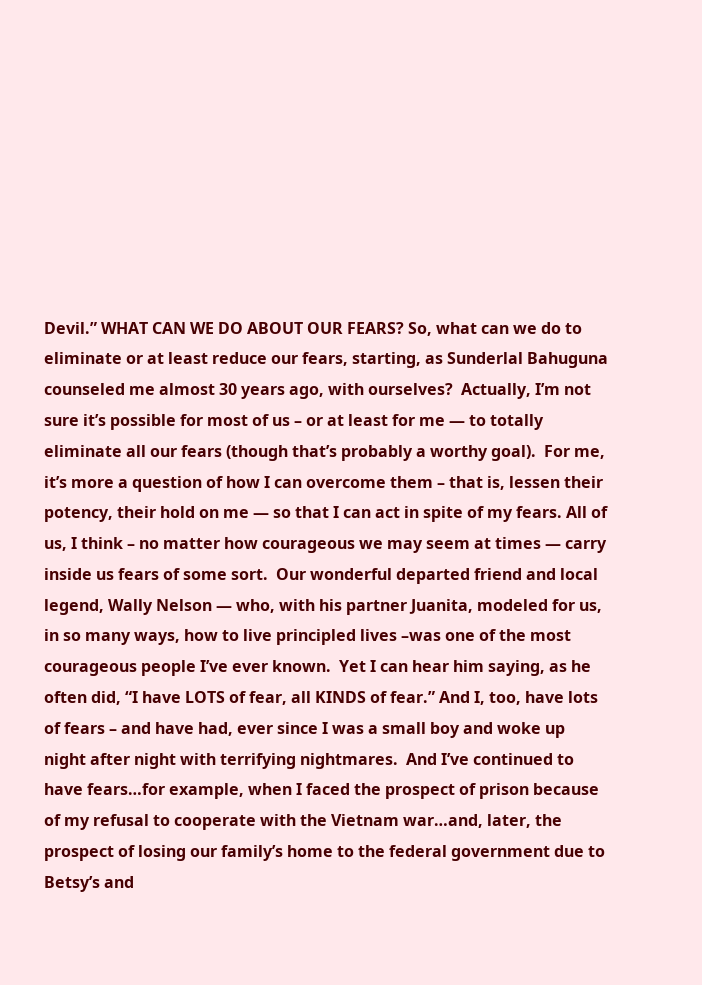Devil.” WHAT CAN WE DO ABOUT OUR FEARS? So, what can we do to eliminate or at least reduce our fears, starting, as Sunderlal Bahuguna counseled me almost 30 years ago, with ourselves?  Actually, I’m not sure it’s possible for most of us – or at least for me — to totally eliminate all our fears (though that’s probably a worthy goal).  For me, it’s more a question of how I can overcome them – that is, lessen their potency, their hold on me — so that I can act in spite of my fears. All of us, I think – no matter how courageous we may seem at times — carry inside us fears of some sort.  Our wonderful departed friend and local legend, Wally Nelson — who, with his partner Juanita, modeled for us, in so many ways, how to live principled lives –was one of the most courageous people I’ve ever known.  Yet I can hear him saying, as he often did, “I have LOTS of fear, all KINDS of fear.” And I, too, have lots of fears – and have had, ever since I was a small boy and woke up night after night with terrifying nightmares.  And I’ve continued to have fears…for example, when I faced the prospect of prison because of my refusal to cooperate with the Vietnam war…and, later, the prospect of losing our family’s home to the federal government due to Betsy’s and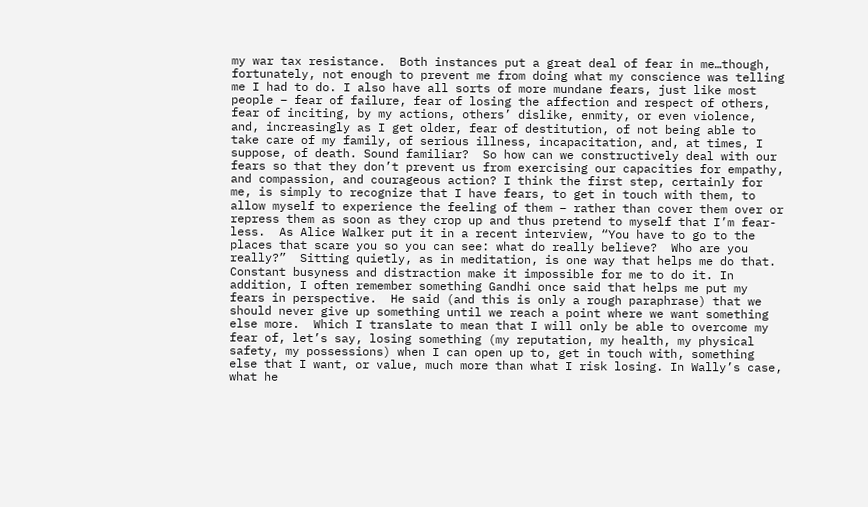my war tax resistance.  Both instances put a great deal of fear in me…though, fortunately, not enough to prevent me from doing what my conscience was telling me I had to do. I also have all sorts of more mundane fears, just like most people – fear of failure, fear of losing the affection and respect of others, fear of inciting, by my actions, others’ dislike, enmity, or even violence, and, increasingly as I get older, fear of destitution, of not being able to take care of my family, of serious illness, incapacitation, and, at times, I suppose, of death. Sound familiar?  So how can we constructively deal with our fears so that they don’t prevent us from exercising our capacities for empathy, and compassion, and courageous action? I think the first step, certainly for me, is simply to recognize that I have fears, to get in touch with them, to allow myself to experience the feeling of them – rather than cover them over or repress them as soon as they crop up and thus pretend to myself that I’m fear-less.  As Alice Walker put it in a recent interview, “You have to go to the places that scare you so you can see: what do really believe?  Who are you really?”  Sitting quietly, as in meditation, is one way that helps me do that.  Constant busyness and distraction make it impossible for me to do it. In addition, I often remember something Gandhi once said that helps me put my fears in perspective.  He said (and this is only a rough paraphrase) that we should never give up something until we reach a point where we want something else more.  Which I translate to mean that I will only be able to overcome my fear of, let’s say, losing something (my reputation, my health, my physical safety, my possessions) when I can open up to, get in touch with, something else that I want, or value, much more than what I risk losing. In Wally’s case, what he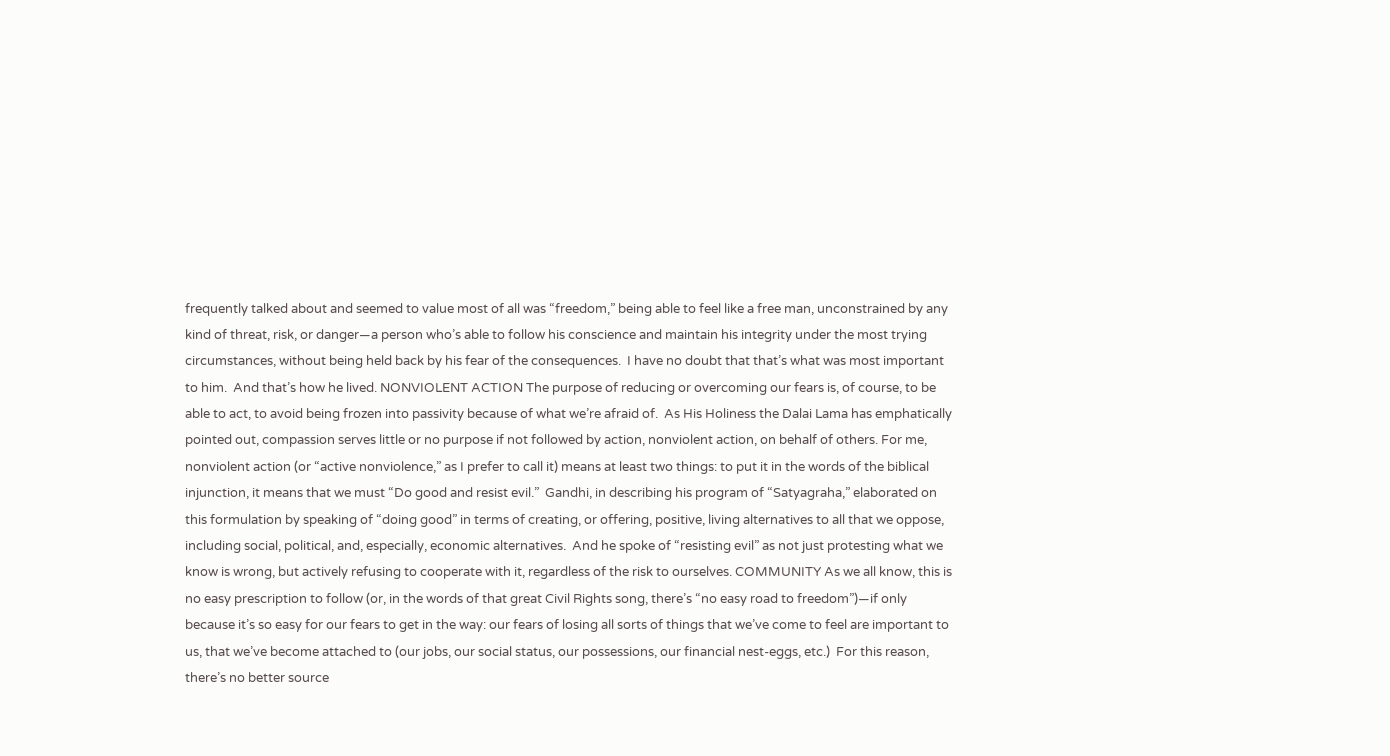frequently talked about and seemed to value most of all was “freedom,” being able to feel like a free man, unconstrained by any kind of threat, risk, or danger—a person who’s able to follow his conscience and maintain his integrity under the most trying circumstances, without being held back by his fear of the consequences.  I have no doubt that that’s what was most important to him.  And that’s how he lived. NONVIOLENT ACTION The purpose of reducing or overcoming our fears is, of course, to be able to act, to avoid being frozen into passivity because of what we’re afraid of.  As His Holiness the Dalai Lama has emphatically pointed out, compassion serves little or no purpose if not followed by action, nonviolent action, on behalf of others. For me, nonviolent action (or “active nonviolence,” as I prefer to call it) means at least two things: to put it in the words of the biblical injunction, it means that we must “Do good and resist evil.”  Gandhi, in describing his program of “Satyagraha,” elaborated on this formulation by speaking of “doing good” in terms of creating, or offering, positive, living alternatives to all that we oppose, including social, political, and, especially, economic alternatives.  And he spoke of “resisting evil” as not just protesting what we know is wrong, but actively refusing to cooperate with it, regardless of the risk to ourselves. COMMUNITY As we all know, this is no easy prescription to follow (or, in the words of that great Civil Rights song, there’s “no easy road to freedom”)—if only because it’s so easy for our fears to get in the way: our fears of losing all sorts of things that we’ve come to feel are important to us, that we’ve become attached to (our jobs, our social status, our possessions, our financial nest-eggs, etc.)  For this reason, there’s no better source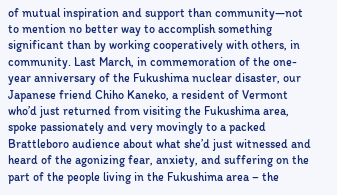of mutual inspiration and support than community—not to mention no better way to accomplish something significant than by working cooperatively with others, in community. Last March, in commemoration of the one-year anniversary of the Fukushima nuclear disaster, our Japanese friend Chiho Kaneko, a resident of Vermont who’d just returned from visiting the Fukushima area, spoke passionately and very movingly to a packed Brattleboro audience about what she’d just witnessed and heard of the agonizing fear, anxiety, and suffering on the part of the people living in the Fukushima area – the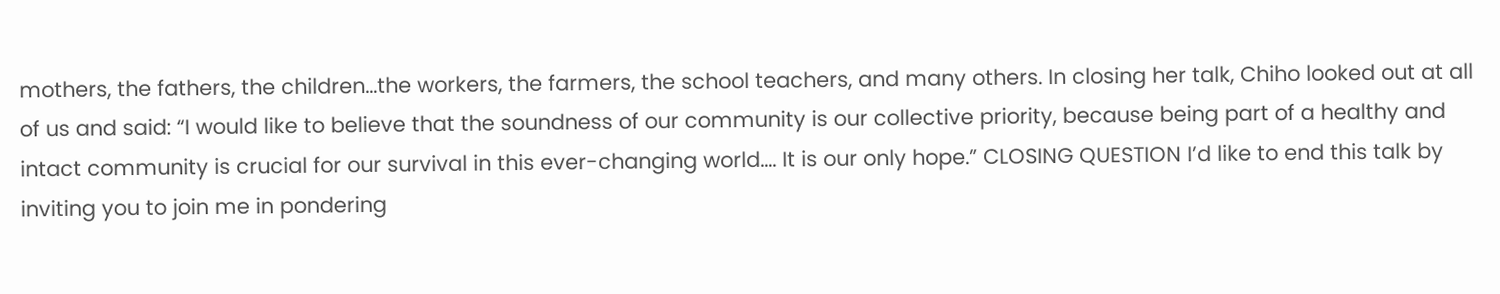mothers, the fathers, the children…the workers, the farmers, the school teachers, and many others. In closing her talk, Chiho looked out at all of us and said: “I would like to believe that the soundness of our community is our collective priority, because being part of a healthy and intact community is crucial for our survival in this ever-changing world…. It is our only hope.” CLOSING QUESTION I’d like to end this talk by inviting you to join me in pondering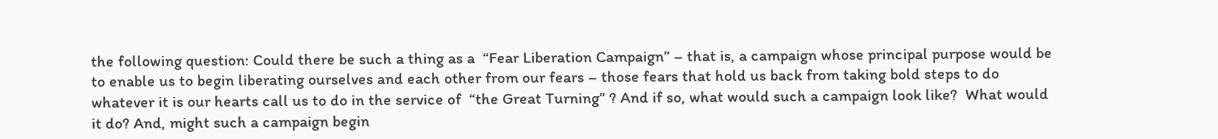the following question: Could there be such a thing as a  “Fear Liberation Campaign” – that is, a campaign whose principal purpose would be to enable us to begin liberating ourselves and each other from our fears – those fears that hold us back from taking bold steps to do whatever it is our hearts call us to do in the service of  “the Great Turning” ? And if so, what would such a campaign look like?  What would it do? And, might such a campaign begin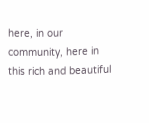here, in our community, here in this rich and beautiful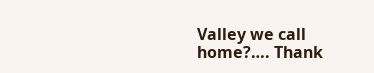Valley we call home?…. Thank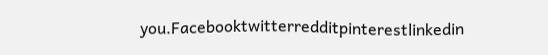you.Facebooktwitterredditpinterestlinkedin